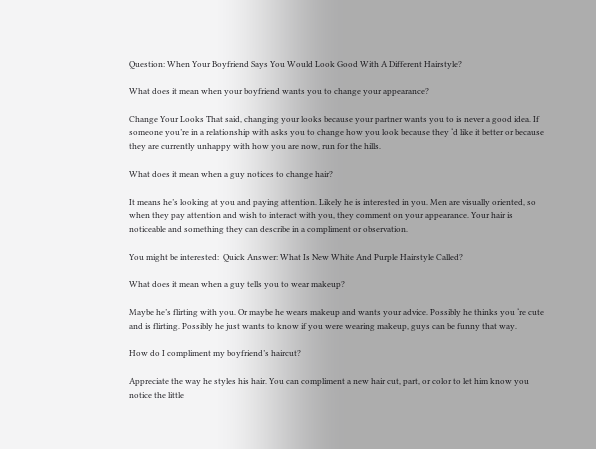Question: When Your Boyfriend Says You Would Look Good With A Different Hairstyle?

What does it mean when your boyfriend wants you to change your appearance?

Change Your Looks That said, changing your looks because your partner wants you to is never a good idea. If someone you’re in a relationship with asks you to change how you look because they ‘d like it better or because they are currently unhappy with how you are now, run for the hills.

What does it mean when a guy notices to change hair?

It means he’s looking at you and paying attention. Likely he is interested in you. Men are visually oriented, so when they pay attention and wish to interact with you, they comment on your appearance. Your hair is noticeable and something they can describe in a compliment or observation.

You might be interested:  Quick Answer: What Is New White And Purple Hairstyle Called?

What does it mean when a guy tells you to wear makeup?

Maybe he’s flirting with you. Or maybe he wears makeup and wants your advice. Possibly he thinks you ‘re cute and is flirting. Possibly he just wants to know if you were wearing makeup, guys can be funny that way.

How do I compliment my boyfriend’s haircut?

Appreciate the way he styles his hair. You can compliment a new hair cut, part, or color to let him know you notice the little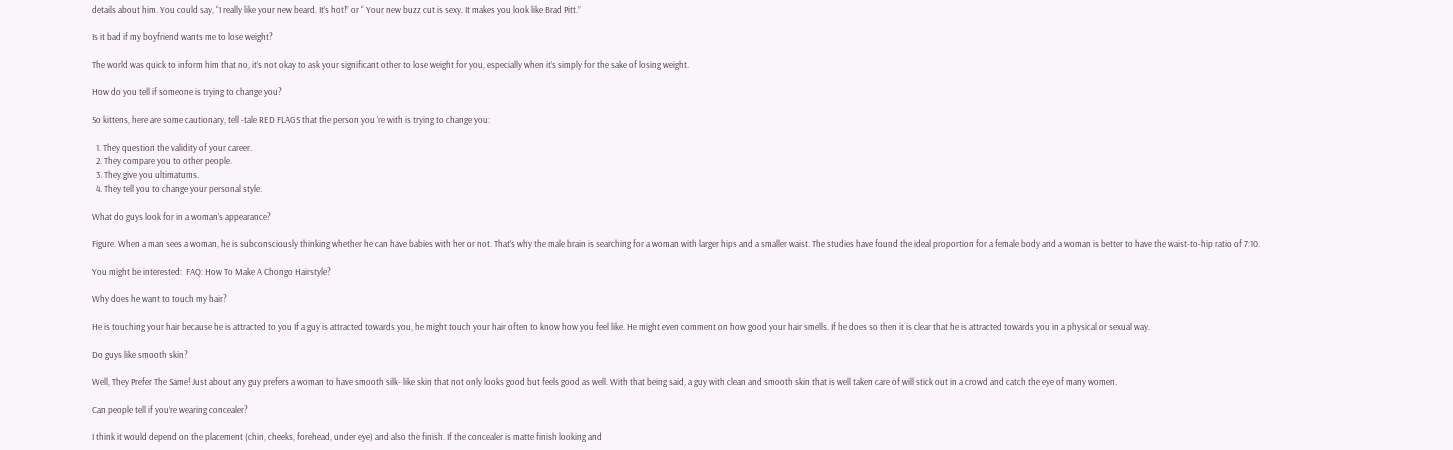details about him. You could say, “I really like your new beard. It’s hot!” or “ Your new buzz cut is sexy. It makes you look like Brad Pitt.”

Is it bad if my boyfriend wants me to lose weight?

The world was quick to inform him that no, it’s not okay to ask your significant other to lose weight for you, especially when it’s simply for the sake of losing weight.

How do you tell if someone is trying to change you?

So kittens, here are some cautionary, tell -tale RED FLAGS that the person you ‘re with is trying to change you:

  1. They question the validity of your career.
  2. They compare you to other people.
  3. They give you ultimatums.
  4. They tell you to change your personal style.

What do guys look for in a woman’s appearance?

Figure. When a man sees a woman, he is subconsciously thinking whether he can have babies with her or not. That’s why the male brain is searching for a woman with larger hips and a smaller waist. The studies have found the ideal proportion for a female body and a woman is better to have the waist-to-hip ratio of 7:10.

You might be interested:  FAQ: How To Make A Chongo Hairstyle?

Why does he want to touch my hair?

He is touching your hair because he is attracted to you If a guy is attracted towards you, he might touch your hair often to know how you feel like. He might even comment on how good your hair smells. If he does so then it is clear that he is attracted towards you in a physical or sexual way.

Do guys like smooth skin?

Well, They Prefer The Same! Just about any guy prefers a woman to have smooth silk- like skin that not only looks good but feels good as well. With that being said, a guy with clean and smooth skin that is well taken care of will stick out in a crowd and catch the eye of many women.

Can people tell if you’re wearing concealer?

I think it would depend on the placement (chin, cheeks, forehead, under eye) and also the finish. If the concealer is matte finish looking and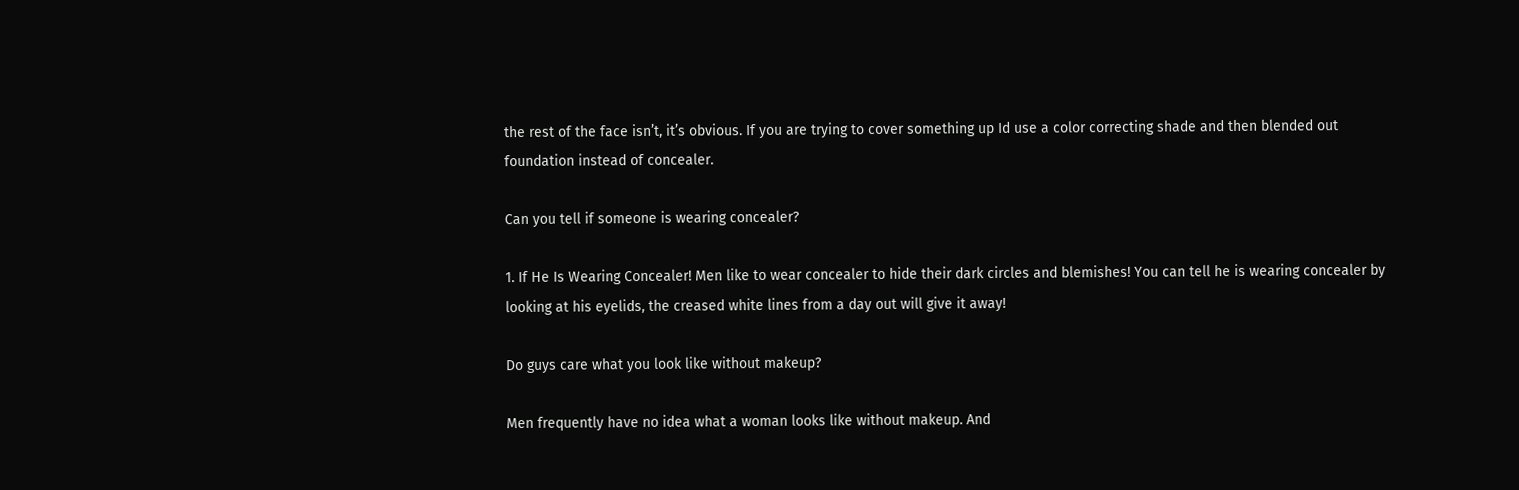the rest of the face isn’t, it’s obvious. If you are trying to cover something up Id use a color correcting shade and then blended out foundation instead of concealer.

Can you tell if someone is wearing concealer?

1. If He Is Wearing Concealer! Men like to wear concealer to hide their dark circles and blemishes! You can tell he is wearing concealer by looking at his eyelids, the creased white lines from a day out will give it away!

Do guys care what you look like without makeup?

Men frequently have no idea what a woman looks like without makeup. And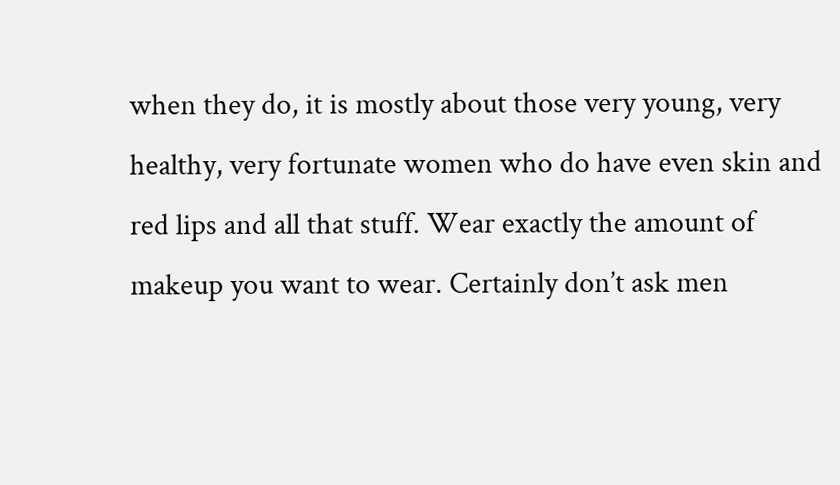when they do, it is mostly about those very young, very healthy, very fortunate women who do have even skin and red lips and all that stuff. Wear exactly the amount of makeup you want to wear. Certainly don’t ask men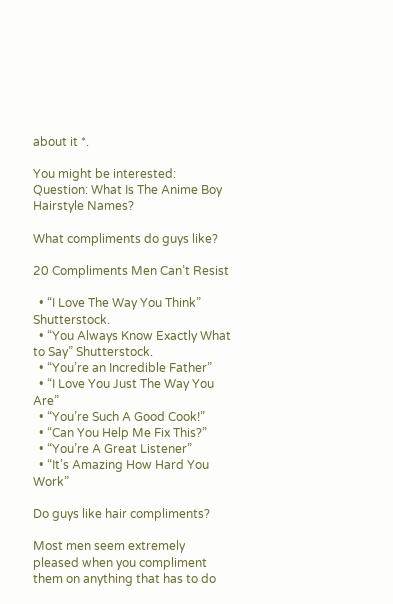about it *.

You might be interested:  Question: What Is The Anime Boy Hairstyle Names?

What compliments do guys like?

20 Compliments Men Can’t Resist

  • “I Love The Way You Think” Shutterstock.
  • “You Always Know Exactly What to Say” Shutterstock.
  • “You’re an Incredible Father”
  • “I Love You Just The Way You Are”
  • “You’re Such A Good Cook!”
  • “Can You Help Me Fix This?”
  • “You’re A Great Listener”
  • “It’s Amazing How Hard You Work”

Do guys like hair compliments?

Most men seem extremely pleased when you compliment them on anything that has to do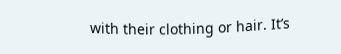with their clothing or hair. It’s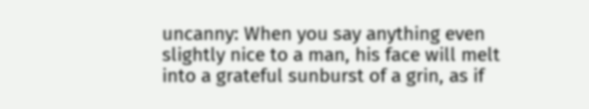uncanny: When you say anything even slightly nice to a man, his face will melt into a grateful sunburst of a grin, as if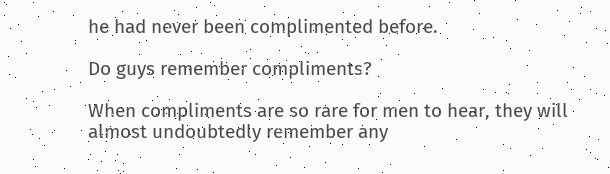he had never been complimented before.

Do guys remember compliments?

When compliments are so rare for men to hear, they will almost undoubtedly remember any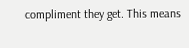compliment they get. This means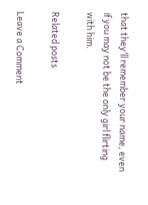that they’ll remember your name, even if you may not be the only girl flirting with him.

Related posts

Leave a Comment